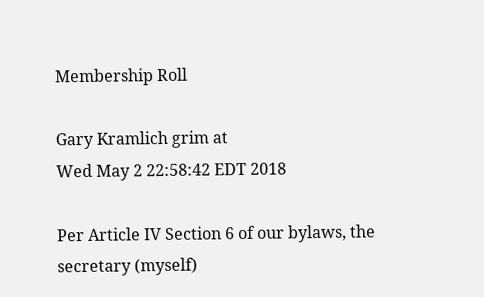Membership Roll

Gary Kramlich grim at
Wed May 2 22:58:42 EDT 2018

Per Article IV Section 6 of our bylaws, the secretary (myself)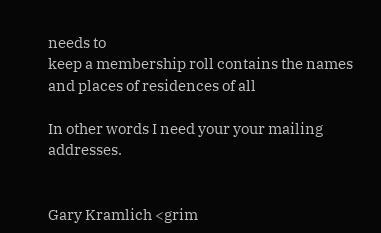needs to
keep a membership roll contains the names and places of residences of all

In other words I need your your mailing addresses.


Gary Kramlich <grim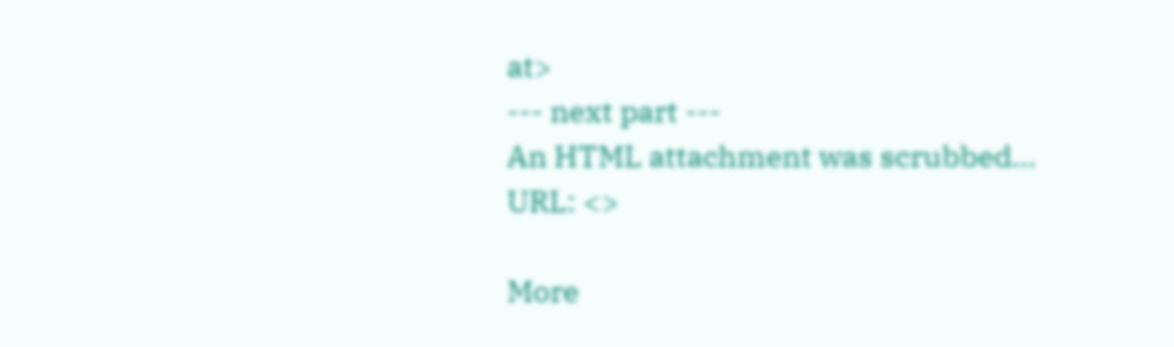at>
--- next part ---
An HTML attachment was scrubbed...
URL: <>

More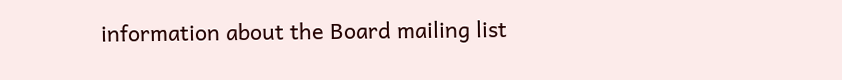information about the Board mailing list